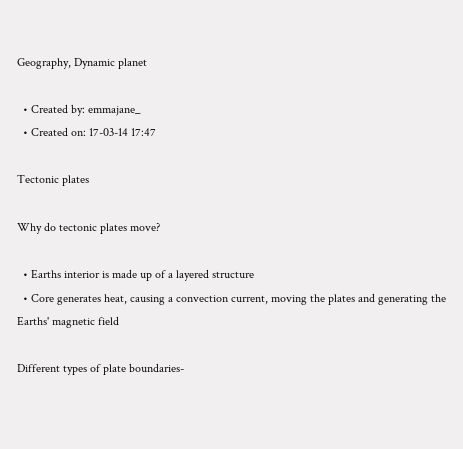Geography, Dynamic planet

  • Created by: emmajane_
  • Created on: 17-03-14 17:47

Tectonic plates

Why do tectonic plates move?

  • Earths interior is made up of a layered structure
  • Core generates heat, causing a convection current, moving the plates and generating the Earths' magnetic field

Different types of plate boundaries-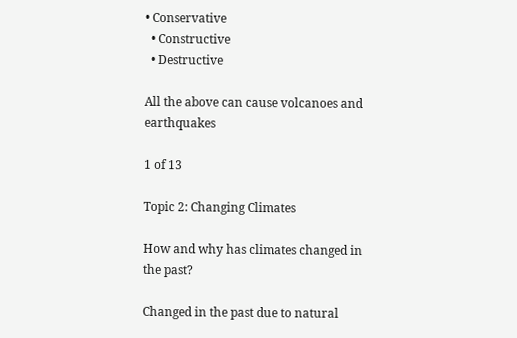• Conservative
  • Constructive
  • Destructive

All the above can cause volcanoes and earthquakes

1 of 13

Topic 2: Changing Climates

How and why has climates changed in the past?

Changed in the past due to natural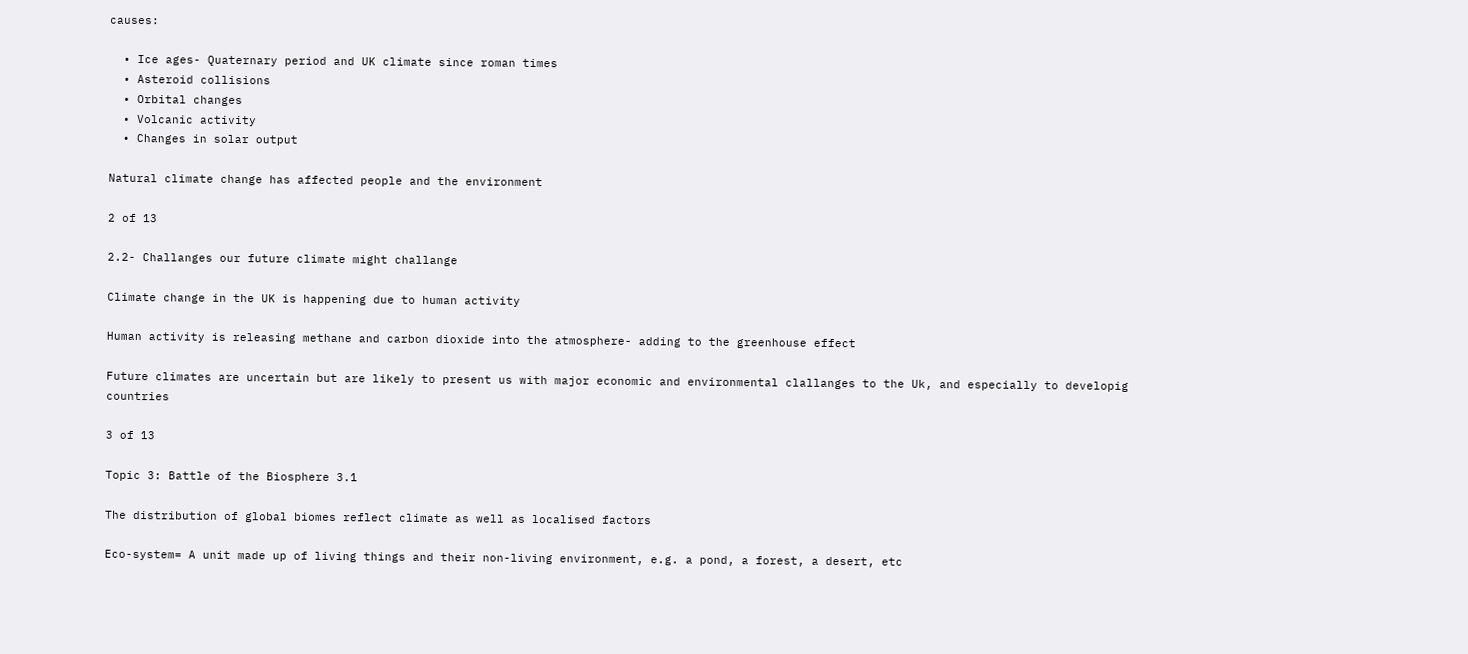causes:

  • Ice ages- Quaternary period and UK climate since roman times
  • Asteroid collisions
  • Orbital changes
  • Volcanic activity
  • Changes in solar output

Natural climate change has affected people and the environment

2 of 13

2.2- Challanges our future climate might challange

Climate change in the UK is happening due to human activity

Human activity is releasing methane and carbon dioxide into the atmosphere- adding to the greenhouse effect

Future climates are uncertain but are likely to present us with major economic and environmental clallanges to the Uk, and especially to developig countries

3 of 13

Topic 3: Battle of the Biosphere 3.1

The distribution of global biomes reflect climate as well as localised factors

Eco-system= A unit made up of living things and their non-living environment, e.g. a pond, a forest, a desert, etc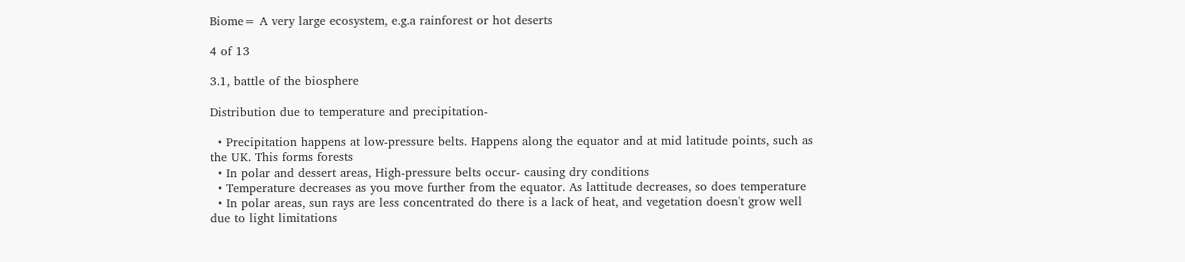Biome= A very large ecosystem, e.g.a rainforest or hot deserts

4 of 13

3.1, battle of the biosphere

Distribution due to temperature and precipitation-

  • Precipitation happens at low-pressure belts. Happens along the equator and at mid latitude points, such as the UK. This forms forests
  • In polar and dessert areas, High-pressure belts occur- causing dry conditions
  • Temperature decreases as you move further from the equator. As lattitude decreases, so does temperature
  • In polar areas, sun rays are less concentrated do there is a lack of heat, and vegetation doesn't grow well due to light limitations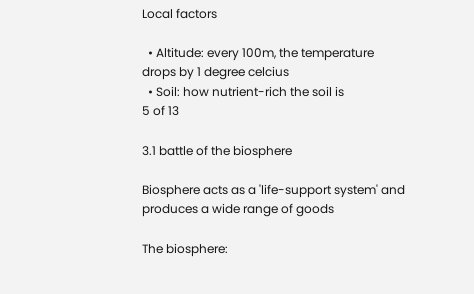Local factors

  • Altitude: every 100m, the temperature drops by 1 degree celcius
  • Soil: how nutrient-rich the soil is
5 of 13

3.1 battle of the biosphere

Biosphere acts as a 'life-support system' and produces a wide range of goods

The biosphere: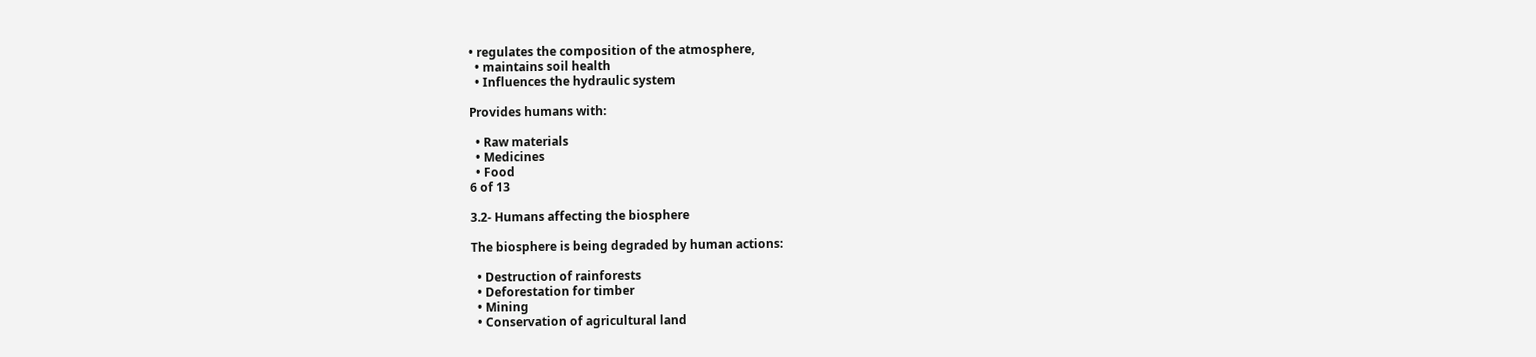• regulates the composition of the atmosphere,
  • maintains soil health
  • Influences the hydraulic system

Provides humans with:

  • Raw materials
  • Medicines
  • Food
6 of 13

3.2- Humans affecting the biosphere

The biosphere is being degraded by human actions:

  • Destruction of rainforests
  • Deforestation for timber
  • Mining
  • Conservation of agricultural land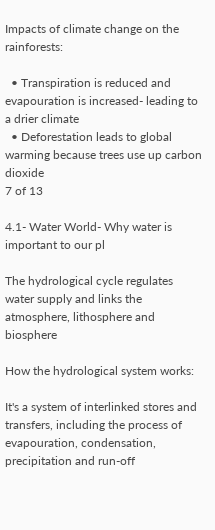Impacts of climate change on the rainforests:

  • Transpiration is reduced and evapouration is increased- leading to a drier climate
  • Deforestation leads to global warming because trees use up carbon dioxide
7 of 13

4.1- Water World- Why water is important to our pl

The hydrological cycle regulates water supply and links the atmosphere, lithosphere and biosphere

How the hydrological system works:

It's a system of interlinked stores and transfers, including the process of evapouration, condensation, precipitation and run-off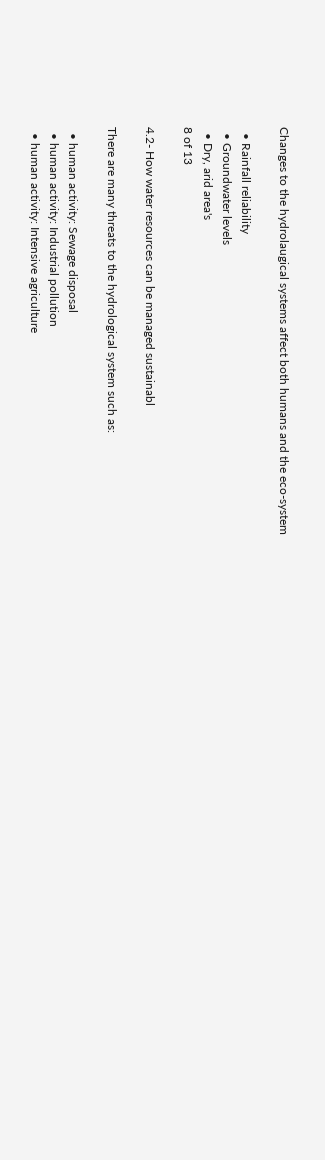Changes to the hydrolaugical systems affect both humans and the eco-system

  • Rainfall reliability
  • Groundwater levels
  • Dry, arid area's
8 of 13

4.2- How water resources can be managed sustainabl

There are many threats to the hydrological system such as:

  • human activity: Sewage disposal
  • human activity: Industrial pollution
  • human activity: Intensive agriculture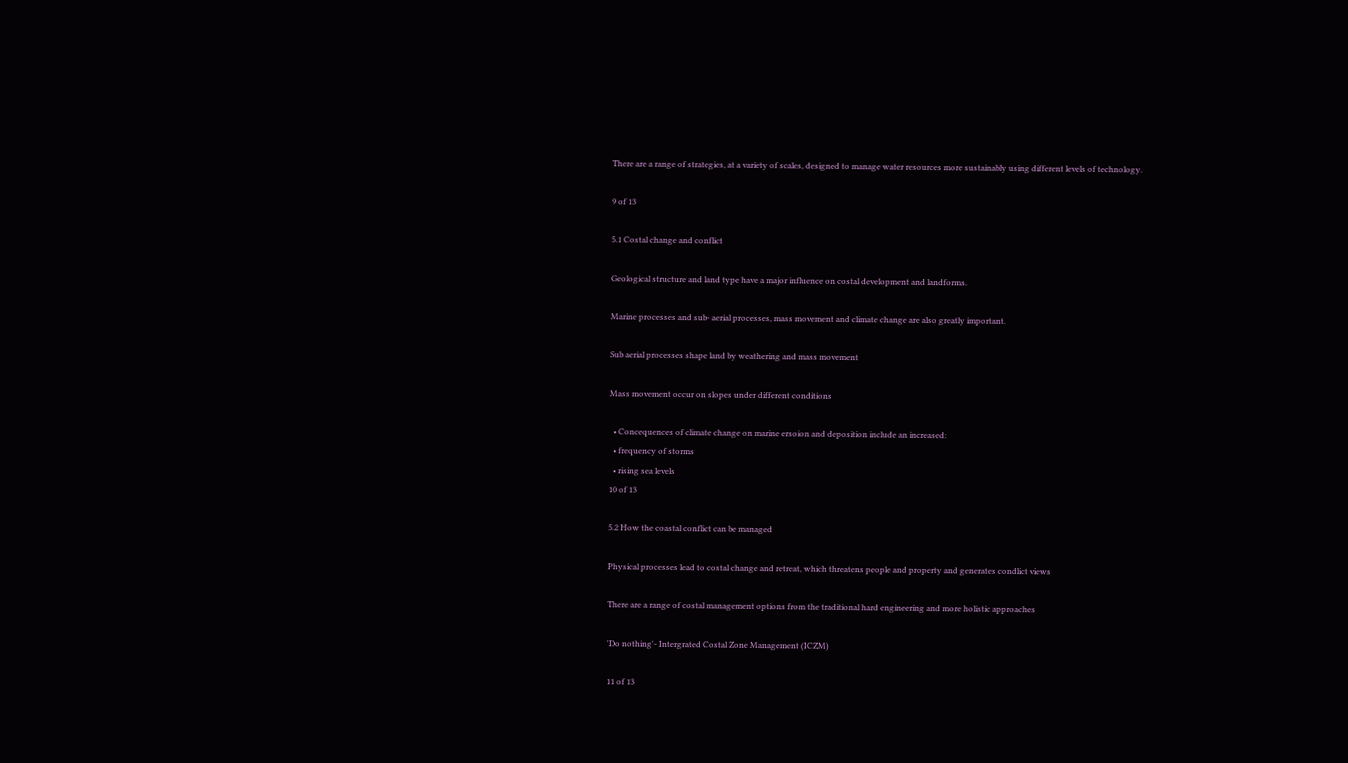There are a range of strategies, at a variety of scales, designed to manage water resources more sustainably using different levels of technology.

9 of 13

5.1 Costal change and conflict

Geological structure and land type have a major influence on costal development and landforms.

Marine processes and sub- aerial processes, mass movement and climate change are also greatly important.

Sub aerial processes shape land by weathering and mass movement

Mass movement occur on slopes under different conditions

  • Concequences of climate change on marine ersoion and deposition include an increased:
  • frequency of storms
  • rising sea levels
10 of 13

5.2 How the coastal conflict can be managed

Physical processes lead to costal change and retreat, which threatens people and property and generates condlict views

There are a range of costal management options from the traditional hard engineering and more holistic approaches

'Do nothing'- Intergrated Costal Zone Management (ICZM)

11 of 13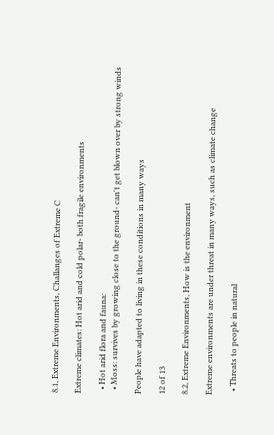8.1, Extreme Environments, Challanges of Extreme C

Extreme climates: Hot arid and cold polar- both fragile environments

  • Hot arid flora and fauna:
  • Moss: survives by growing close to the ground- can't get blown over by strong winds

People have adapted to living in these conditions in many ways

12 of 13

8.2, Extreme Environments, How is the environment

Extreme environments are under threat in many ways, such as climate change

  • Threats to people in natural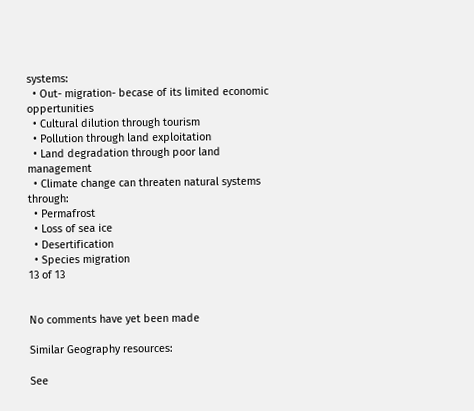systems:
  • Out- migration- becase of its limited economic oppertunities
  • Cultural dilution through tourism
  • Pollution through land exploitation
  • Land degradation through poor land management
  • Climate change can threaten natural systems through:
  • Permafrost
  • Loss of sea ice
  • Desertification
  • Species migration
13 of 13


No comments have yet been made

Similar Geography resources:

See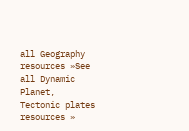all Geography resources »See all Dynamic Planet, Tectonic plates resources »